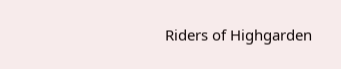Riders of Highgarden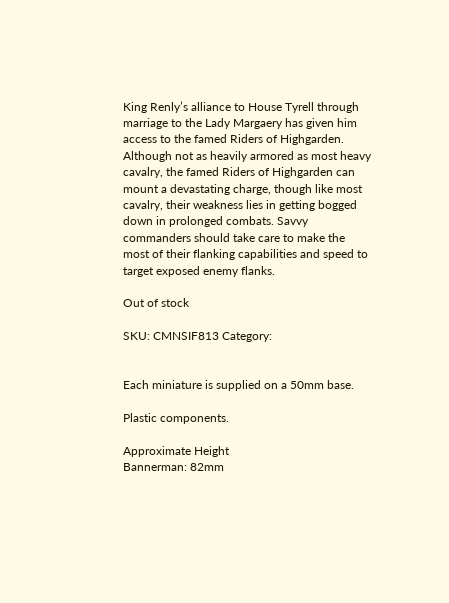King Renly’s alliance to House Tyrell through marriage to the Lady Margaery has given him access to the famed Riders of Highgarden. Although not as heavily armored as most heavy cavalry, the famed Riders of Highgarden can mount a devastating charge, though like most cavalry, their weakness lies in getting bogged down in prolonged combats. Savvy commanders should take care to make the most of their flanking capabilities and speed to target exposed enemy flanks.

Out of stock

SKU: CMNSIF813 Category:


Each miniature is supplied on a 50mm base.

Plastic components.

Approximate Height
Bannerman: 82mm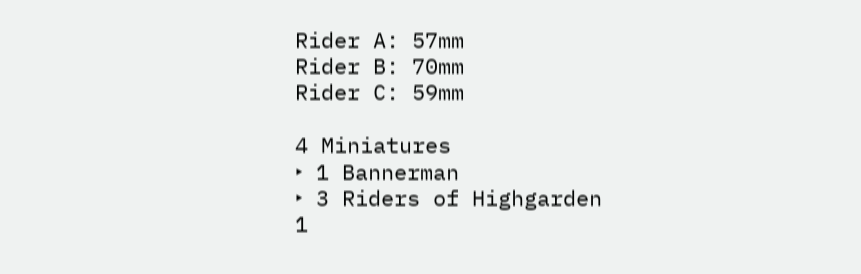Rider A: 57mm
Rider B: 70mm
Rider C: 59mm

4 Miniatures
‣ 1 Bannerman
‣ 3 Riders of Highgarden
1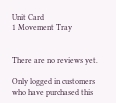Unit Card
1 Movement Tray


There are no reviews yet.

Only logged in customers who have purchased this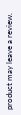product may leave a review.